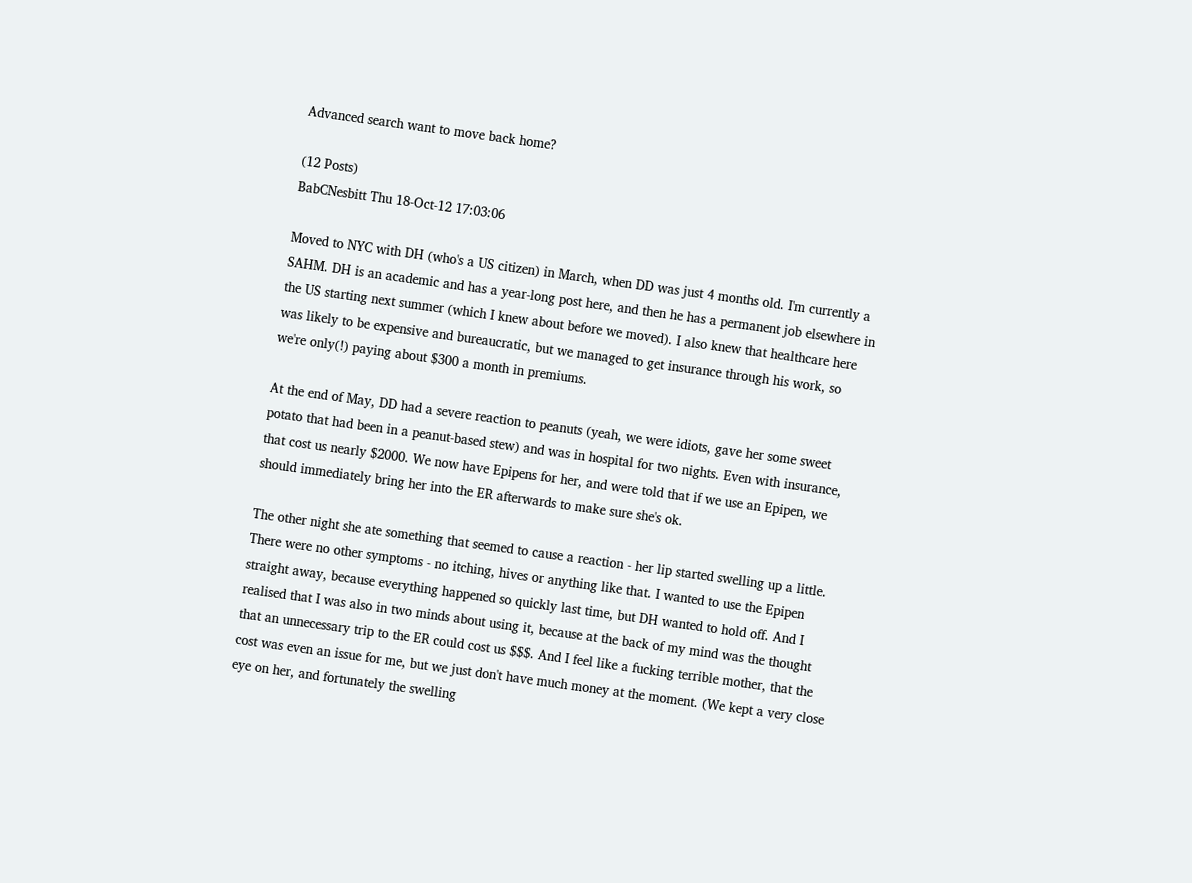Advanced search want to move back home?

(12 Posts)
BabCNesbitt Thu 18-Oct-12 17:03:06

Moved to NYC with DH (who's a US citizen) in March, when DD was just 4 months old. I'm currently a SAHM. DH is an academic and has a year-long post here, and then he has a permanent job elsewhere in the US starting next summer (which I knew about before we moved). I also knew that healthcare here was likely to be expensive and bureaucratic, but we managed to get insurance through his work, so we're only(!) paying about $300 a month in premiums.

At the end of May, DD had a severe reaction to peanuts (yeah, we were idiots, gave her some sweet potato that had been in a peanut-based stew) and was in hospital for two nights. Even with insurance, that cost us nearly $2000. We now have Epipens for her, and were told that if we use an Epipen, we should immediately bring her into the ER afterwards to make sure she's ok.

The other night she ate something that seemed to cause a reaction - her lip started swelling up a little. There were no other symptoms - no itching, hives or anything like that. I wanted to use the Epipen straight away, because everything happened so quickly last time, but DH wanted to hold off. And I realised that I was also in two minds about using it, because at the back of my mind was the thought that an unnecessary trip to the ER could cost us $$$. And I feel like a fucking terrible mother, that the cost was even an issue for me, but we just don't have much money at the moment. (We kept a very close eye on her, and fortunately the swelling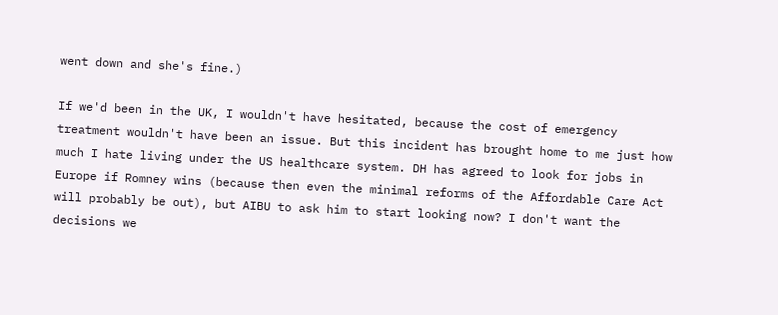went down and she's fine.)

If we'd been in the UK, I wouldn't have hesitated, because the cost of emergency treatment wouldn't have been an issue. But this incident has brought home to me just how much I hate living under the US healthcare system. DH has agreed to look for jobs in Europe if Romney wins (because then even the minimal reforms of the Affordable Care Act will probably be out), but AIBU to ask him to start looking now? I don't want the decisions we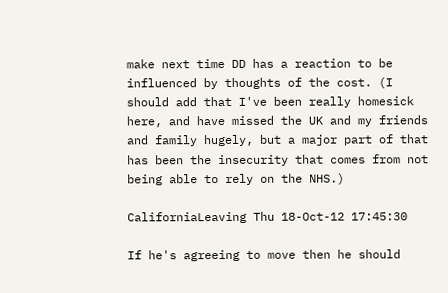make next time DD has a reaction to be influenced by thoughts of the cost. (I should add that I've been really homesick here, and have missed the UK and my friends and family hugely, but a major part of that has been the insecurity that comes from not being able to rely on the NHS.)

CaliforniaLeaving Thu 18-Oct-12 17:45:30

If he's agreeing to move then he should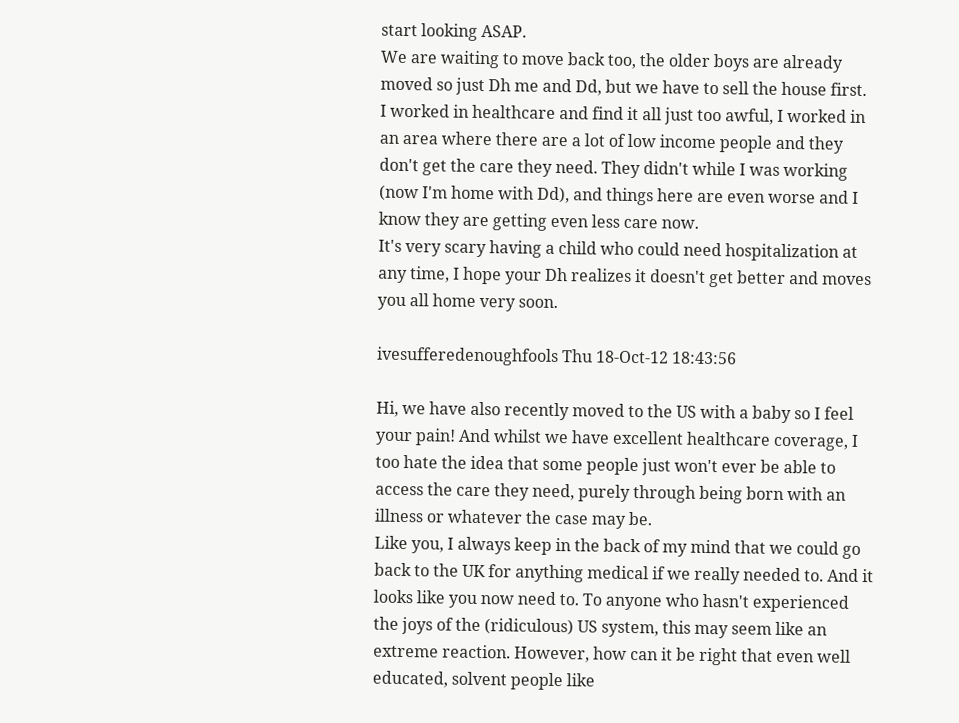start looking ASAP.
We are waiting to move back too, the older boys are already moved so just Dh me and Dd, but we have to sell the house first.
I worked in healthcare and find it all just too awful, I worked in an area where there are a lot of low income people and they don't get the care they need. They didn't while I was working (now I'm home with Dd), and things here are even worse and I know they are getting even less care now.
It's very scary having a child who could need hospitalization at any time, I hope your Dh realizes it doesn't get better and moves you all home very soon.

ivesufferedenoughfools Thu 18-Oct-12 18:43:56

Hi, we have also recently moved to the US with a baby so I feel your pain! And whilst we have excellent healthcare coverage, I too hate the idea that some people just won't ever be able to access the care they need, purely through being born with an illness or whatever the case may be.
Like you, I always keep in the back of my mind that we could go back to the UK for anything medical if we really needed to. And it looks like you now need to. To anyone who hasn't experienced the joys of the (ridiculous) US system, this may seem like an extreme reaction. However, how can it be right that even well educated, solvent people like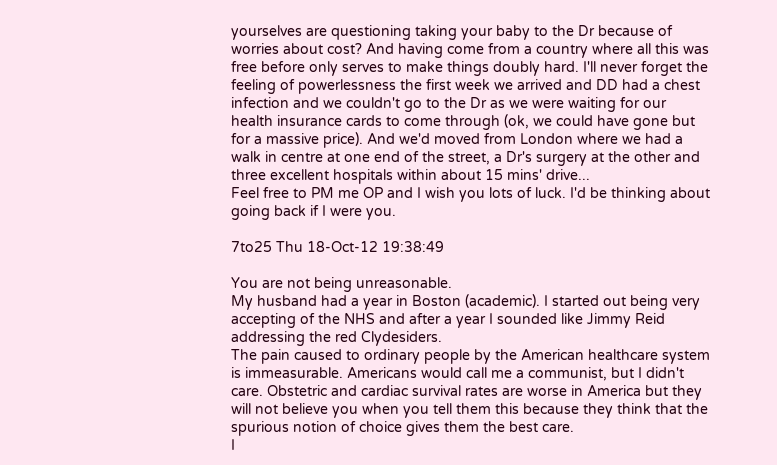yourselves are questioning taking your baby to the Dr because of worries about cost? And having come from a country where all this was free before only serves to make things doubly hard. I'll never forget the feeling of powerlessness the first week we arrived and DD had a chest infection and we couldn't go to the Dr as we were waiting for our health insurance cards to come through (ok, we could have gone but for a massive price). And we'd moved from London where we had a walk in centre at one end of the street, a Dr's surgery at the other and three excellent hospitals within about 15 mins' drive...
Feel free to PM me OP and I wish you lots of luck. I'd be thinking about going back if I were you.

7to25 Thu 18-Oct-12 19:38:49

You are not being unreasonable.
My husband had a year in Boston (academic). I started out being very accepting of the NHS and after a year I sounded like Jimmy Reid addressing the red Clydesiders.
The pain caused to ordinary people by the American healthcare system is immeasurable. Americans would call me a communist, but I didn't care. Obstetric and cardiac survival rates are worse in America but they will not believe you when you tell them this because they think that the spurious notion of choice gives them the best care.
I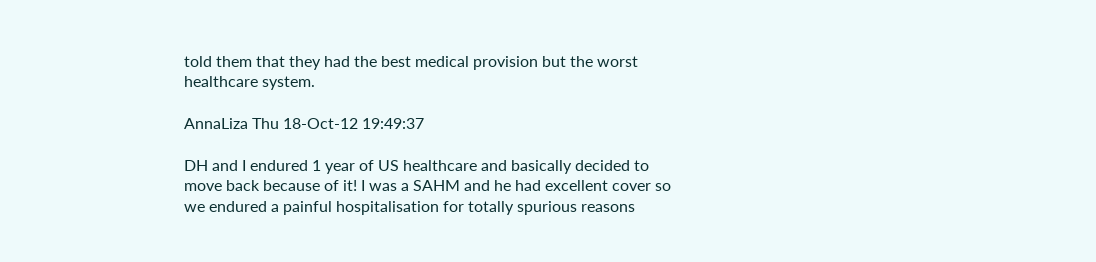told them that they had the best medical provision but the worst healthcare system.

AnnaLiza Thu 18-Oct-12 19:49:37

DH and I endured 1 year of US healthcare and basically decided to move back because of it! I was a SAHM and he had excellent cover so we endured a painful hospitalisation for totally spurious reasons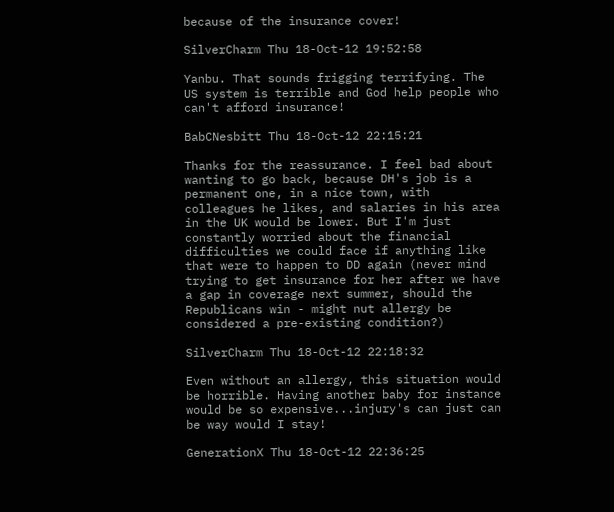because of the insurance cover!

SilverCharm Thu 18-Oct-12 19:52:58

Yanbu. That sounds frigging terrifying. The US system is terrible and God help people who can't afford insurance!

BabCNesbitt Thu 18-Oct-12 22:15:21

Thanks for the reassurance. I feel bad about wanting to go back, because DH's job is a permanent one, in a nice town, with colleagues he likes, and salaries in his area in the UK would be lower. But I'm just constantly worried about the financial difficulties we could face if anything like that were to happen to DD again (never mind trying to get insurance for her after we have a gap in coverage next summer, should the Republicans win - might nut allergy be considered a pre-existing condition?)

SilverCharm Thu 18-Oct-12 22:18:32

Even without an allergy, this situation would be horrible. Having another baby for instance would be so expensive...injury's can just can be way would I stay!

GenerationX Thu 18-Oct-12 22:36:25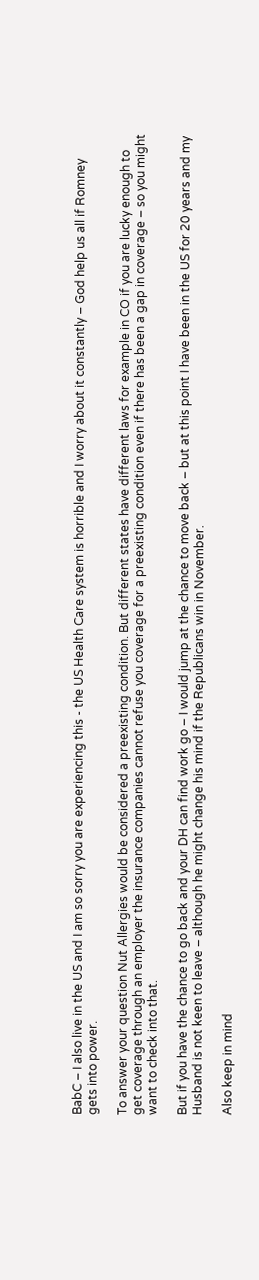BabC – I also live in the US and I am so sorry you are experiencing this - the US Health Care system is horrible and I worry about it constantly – God help us all if Romney gets into power.

To answer your question Nut Allergies would be considered a preexisting condition. But different states have different laws for example in CO if you are lucky enough to get coverage through an employer the insurance companies cannot refuse you coverage for a preexisting condition even if there has been a gap in coverage – so you might want to check into that.

But if you have the chance to go back and your DH can find work go – I would jump at the chance to move back – but at this point I have been in the US for 20 years and my Husband is not keen to leave – although he might change his mind if the Republicans win in November.

Also keep in mind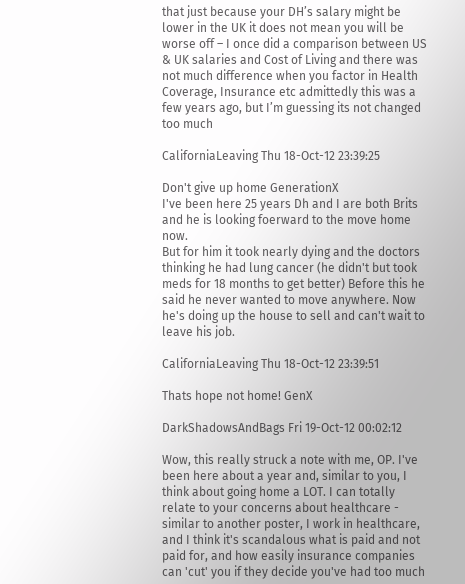that just because your DH’s salary might be lower in the UK it does not mean you will be worse off – I once did a comparison between US & UK salaries and Cost of Living and there was not much difference when you factor in Health Coverage, Insurance etc admittedly this was a few years ago, but I’m guessing its not changed too much

CaliforniaLeaving Thu 18-Oct-12 23:39:25

Don't give up home GenerationX
I've been here 25 years Dh and I are both Brits and he is looking foerward to the move home now.
But for him it took nearly dying and the doctors thinking he had lung cancer (he didn't but took meds for 18 months to get better) Before this he said he never wanted to move anywhere. Now he's doing up the house to sell and can't wait to leave his job.

CaliforniaLeaving Thu 18-Oct-12 23:39:51

Thats hope not home! GenX

DarkShadowsAndBags Fri 19-Oct-12 00:02:12

Wow, this really struck a note with me, OP. I've been here about a year and, similar to you, I think about going home a LOT. I can totally relate to your concerns about healthcare - similar to another poster, I work in healthcare, and I think it's scandalous what is paid and not paid for, and how easily insurance companies can 'cut' you if they decide you've had too much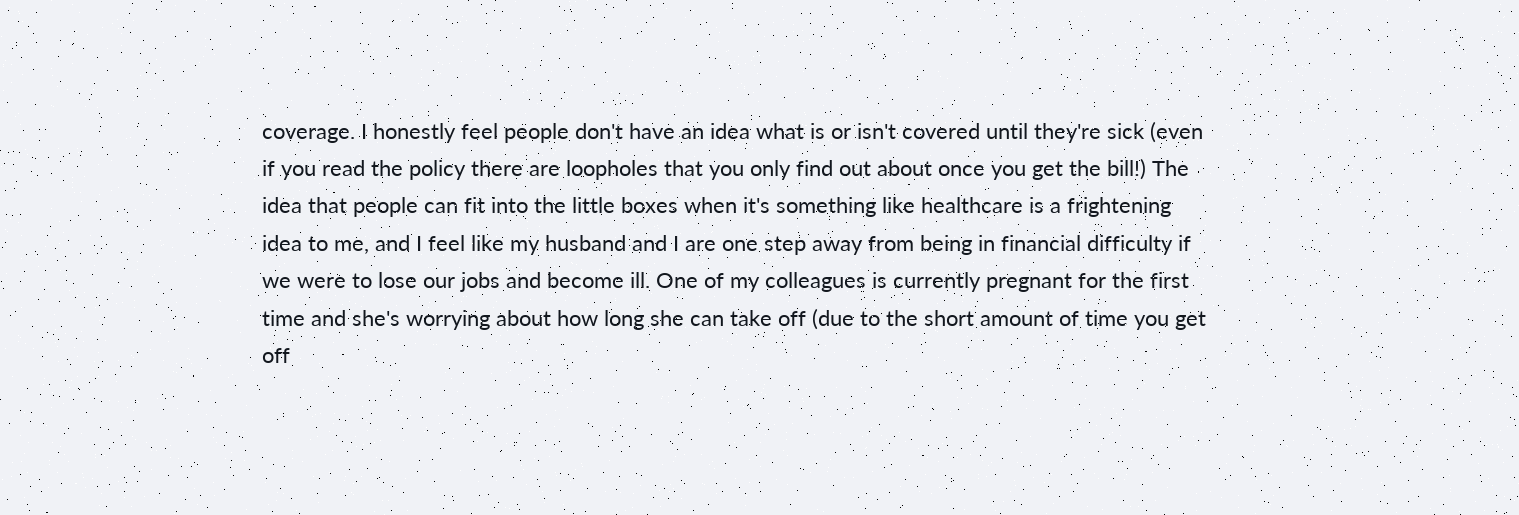coverage. I honestly feel people don't have an idea what is or isn't covered until they're sick (even if you read the policy there are loopholes that you only find out about once you get the bill!) The idea that people can fit into the little boxes when it's something like healthcare is a frightening idea to me, and I feel like my husband and I are one step away from being in financial difficulty if we were to lose our jobs and become ill. One of my colleagues is currently pregnant for the first time and she's worrying about how long she can take off (due to the short amount of time you get off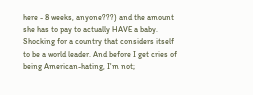here - 8 weeks, anyone???) and the amount she has to pay to actually HAVE a baby. Shocking for a country that considers itself to be a world leader. And before I get cries of being American-hating, I'm not;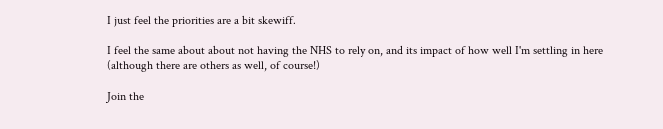I just feel the priorities are a bit skewiff.

I feel the same about about not having the NHS to rely on, and its impact of how well I'm settling in here (although there are others as well, of course!)

Join the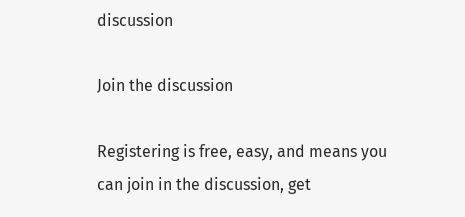discussion

Join the discussion

Registering is free, easy, and means you can join in the discussion, get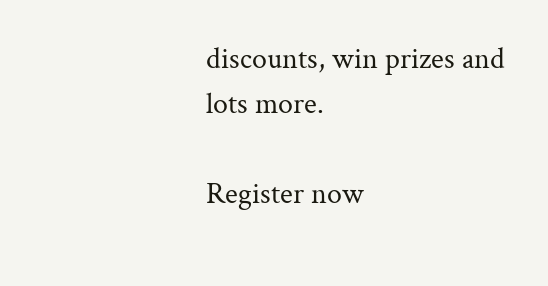discounts, win prizes and lots more.

Register now